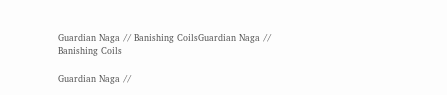Guardian Naga // Banishing CoilsGuardian Naga // Banishing Coils

Guardian Naga //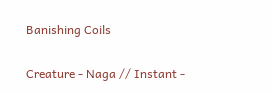Banishing Coils

Creature - Naga // Instant -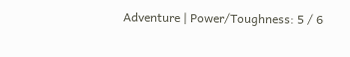Adventure | Power/Toughness: 5 / 6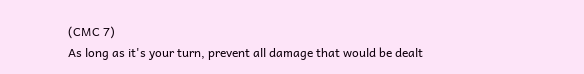(CMC 7)
As long as it's your turn, prevent all damage that would be dealt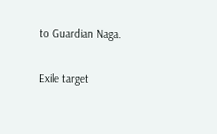to Guardian Naga.

Exile target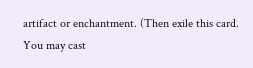artifact or enchantment. (Then exile this card. You may cast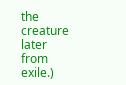the creature later from exile.)